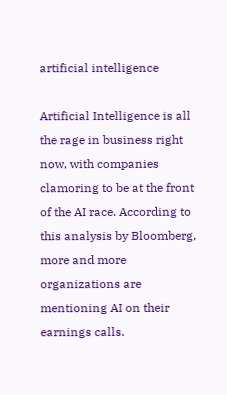artificial intelligence

Artificial Intelligence is all the rage in business right now, with companies clamoring to be at the front of the AI race. According to this analysis by Bloomberg, more and more organizations are mentioning AI on their earnings calls.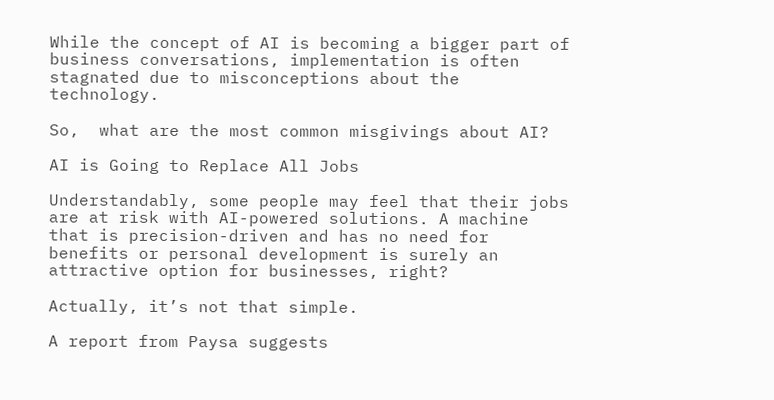While the concept of AI is becoming a bigger part of business conversations, implementation is often stagnated due to misconceptions about the technology.

So,  what are the most common misgivings about AI?

AI is Going to Replace All Jobs

Understandably, some people may feel that their jobs are at risk with AI-powered solutions. A machine that is precision-driven and has no need for benefits or personal development is surely an attractive option for businesses, right?

Actually, it’s not that simple.

A report from Paysa suggests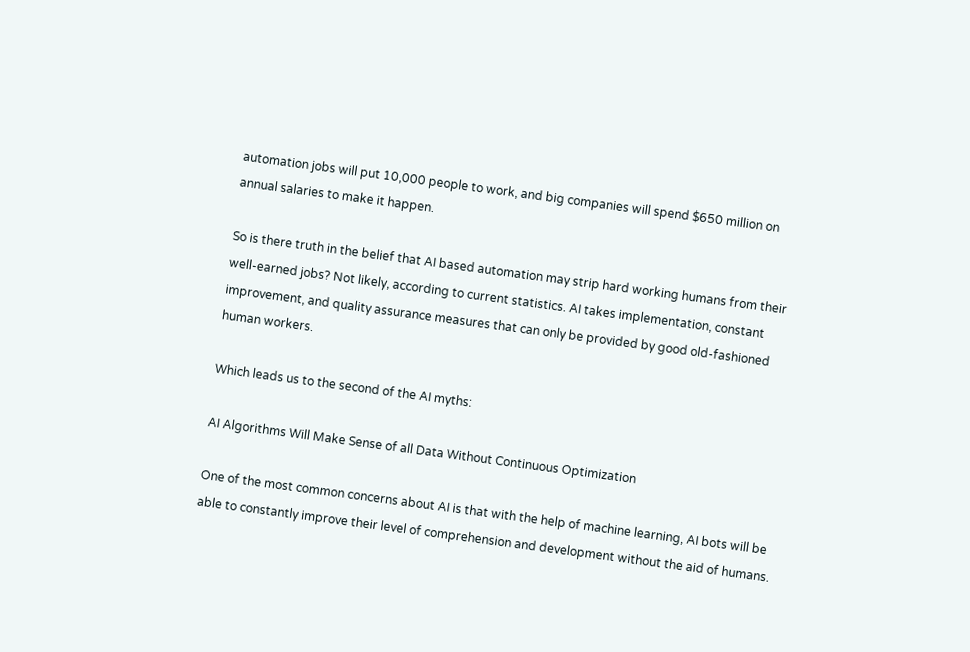automation jobs will put 10,000 people to work, and big companies will spend $650 million on annual salaries to make it happen.

So is there truth in the belief that AI based automation may strip hard working humans from their well-earned jobs? Not likely, according to current statistics. AI takes implementation, constant improvement, and quality assurance measures that can only be provided by good old-fashioned human workers.

Which leads us to the second of the AI myths:

AI Algorithms Will Make Sense of all Data Without Continuous Optimization

One of the most common concerns about AI is that with the help of machine learning, AI bots will be able to constantly improve their level of comprehension and development without the aid of humans.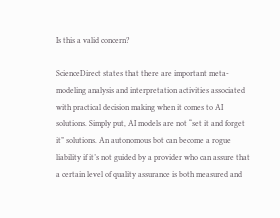Is this a valid concern?

ScienceDirect states that there are important meta-modeling analysis and interpretation activities associated with practical decision making when it comes to AI solutions. Simply put, AI models are not “set it and forget it” solutions. An autonomous bot can become a rogue liability if it’s not guided by a provider who can assure that a certain level of quality assurance is both measured and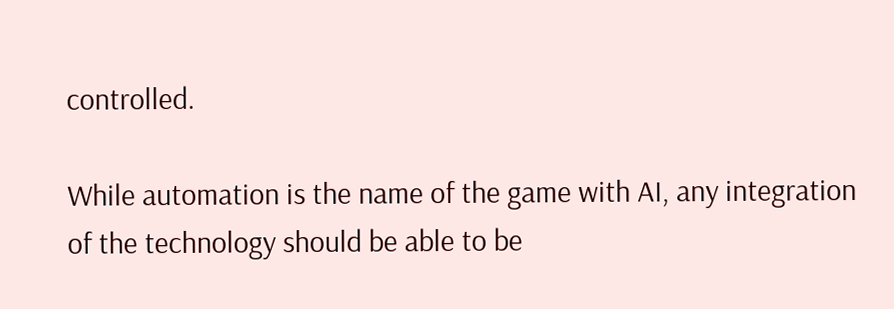controlled.

While automation is the name of the game with AI, any integration of the technology should be able to be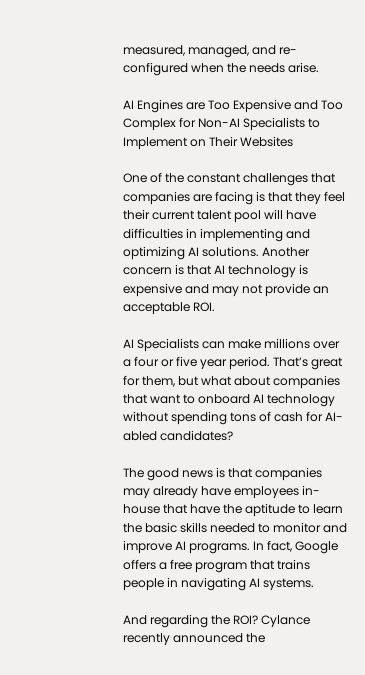measured, managed, and re-configured when the needs arise.

AI Engines are Too Expensive and Too Complex for Non-AI Specialists to Implement on Their Websites

One of the constant challenges that companies are facing is that they feel their current talent pool will have difficulties in implementing and optimizing AI solutions. Another concern is that AI technology is expensive and may not provide an acceptable ROI.

AI Specialists can make millions over a four or five year period. That’s great for them, but what about companies that want to onboard AI technology without spending tons of cash for AI-abled candidates?

The good news is that companies may already have employees in-house that have the aptitude to learn the basic skills needed to monitor and improve AI programs. In fact, Google offers a free program that trains people in navigating AI systems.

And regarding the ROI? Cylance recently announced the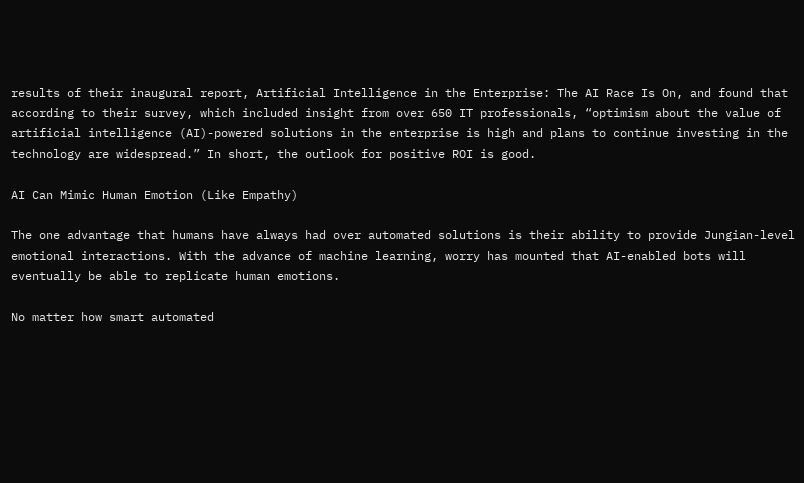results of their inaugural report, Artificial Intelligence in the Enterprise: The AI Race Is On, and found that according to their survey, which included insight from over 650 IT professionals, “optimism about the value of artificial intelligence (AI)-powered solutions in the enterprise is high and plans to continue investing in the technology are widespread.” In short, the outlook for positive ROI is good.

AI Can Mimic Human Emotion (Like Empathy)

The one advantage that humans have always had over automated solutions is their ability to provide Jungian-level emotional interactions. With the advance of machine learning, worry has mounted that AI-enabled bots will eventually be able to replicate human emotions.

No matter how smart automated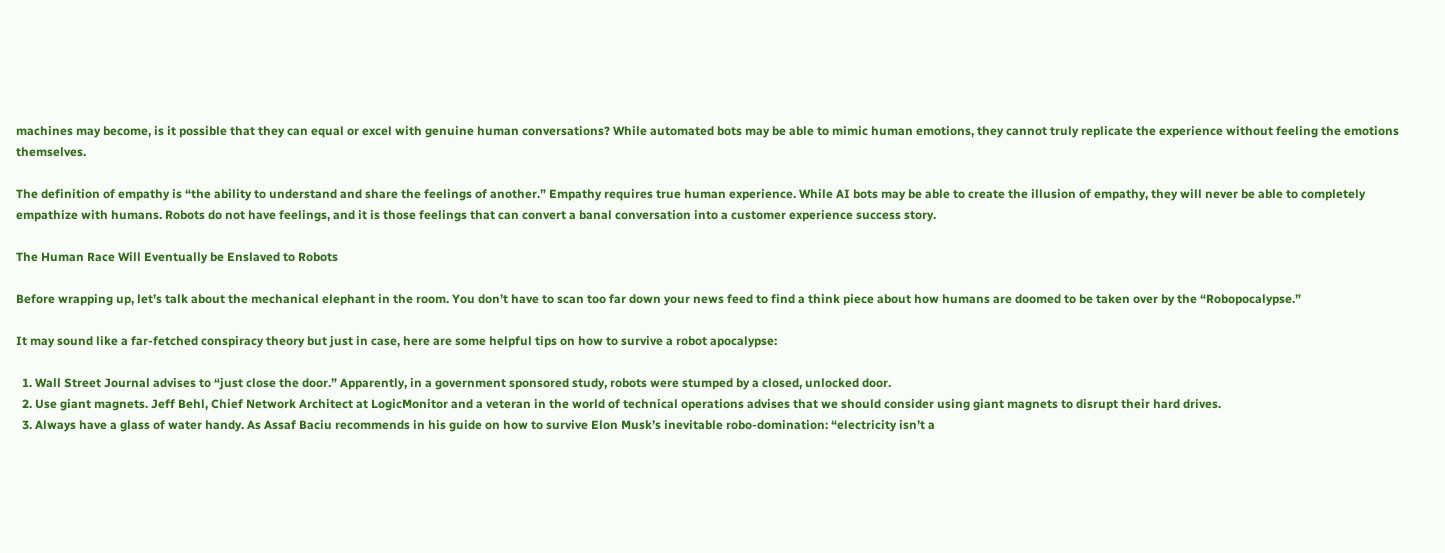machines may become, is it possible that they can equal or excel with genuine human conversations? While automated bots may be able to mimic human emotions, they cannot truly replicate the experience without feeling the emotions themselves.

The definition of empathy is “the ability to understand and share the feelings of another.” Empathy requires true human experience. While AI bots may be able to create the illusion of empathy, they will never be able to completely empathize with humans. Robots do not have feelings, and it is those feelings that can convert a banal conversation into a customer experience success story.

The Human Race Will Eventually be Enslaved to Robots

Before wrapping up, let’s talk about the mechanical elephant in the room. You don’t have to scan too far down your news feed to find a think piece about how humans are doomed to be taken over by the “Robopocalypse.”

It may sound like a far-fetched conspiracy theory but just in case, here are some helpful tips on how to survive a robot apocalypse:

  1. Wall Street Journal advises to “just close the door.” Apparently, in a government sponsored study, robots were stumped by a closed, unlocked door.
  2. Use giant magnets. Jeff Behl, Chief Network Architect at LogicMonitor and a veteran in the world of technical operations advises that we should consider using giant magnets to disrupt their hard drives.
  3. Always have a glass of water handy. As Assaf Baciu recommends in his guide on how to survive Elon Musk’s inevitable robo-domination: “electricity isn’t a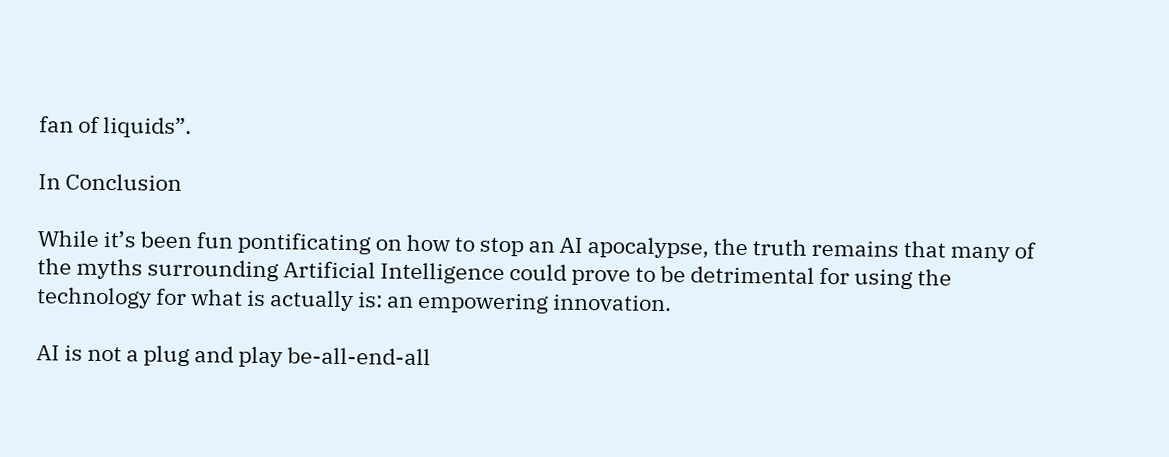fan of liquids”.

In Conclusion

While it’s been fun pontificating on how to stop an AI apocalypse, the truth remains that many of the myths surrounding Artificial Intelligence could prove to be detrimental for using the technology for what is actually is: an empowering innovation.

AI is not a plug and play be-all-end-all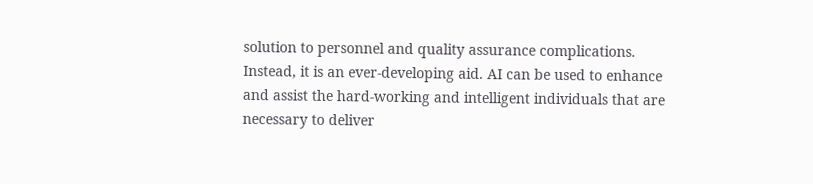solution to personnel and quality assurance complications. Instead, it is an ever-developing aid. AI can be used to enhance and assist the hard-working and intelligent individuals that are necessary to deliver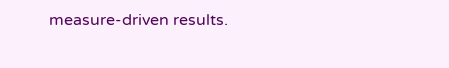measure-driven results.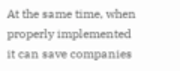At the same time, when properly implemented it can save companies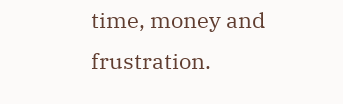time, money and frustration.